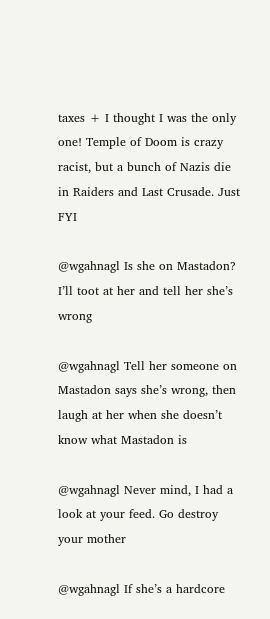taxes + I thought I was the only one! Temple of Doom is crazy racist, but a bunch of Nazis die in Raiders and Last Crusade. Just FYI

@wgahnagl Is she on Mastadon? I’ll toot at her and tell her she’s wrong

@wgahnagl Tell her someone on Mastadon says she’s wrong, then laugh at her when she doesn’t know what Mastadon is

@wgahnagl Never mind, I had a look at your feed. Go destroy your mother

@wgahnagl If she’s a hardcore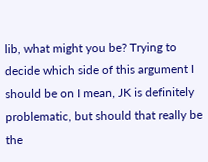lib, what might you be? Trying to decide which side of this argument I should be on I mean, JK is definitely problematic, but should that really be the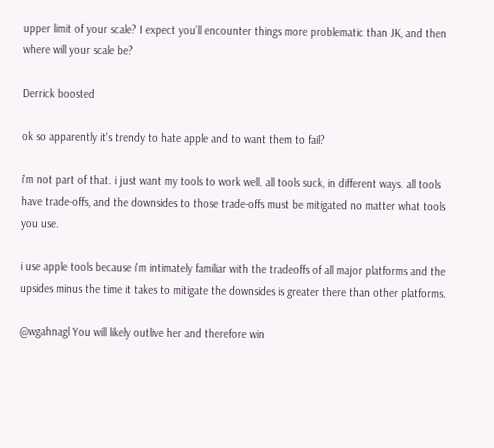upper limit of your scale? I expect you’ll encounter things more problematic than JK, and then where will your scale be?

Derrick boosted

ok so apparently it's trendy to hate apple and to want them to fail?

i'm not part of that. i just want my tools to work well. all tools suck, in different ways. all tools have trade-offs, and the downsides to those trade-offs must be mitigated no matter what tools you use.

i use apple tools because i'm intimately familiar with the tradeoffs of all major platforms and the upsides minus the time it takes to mitigate the downsides is greater there than other platforms.

@wgahnagl You will likely outlive her and therefore win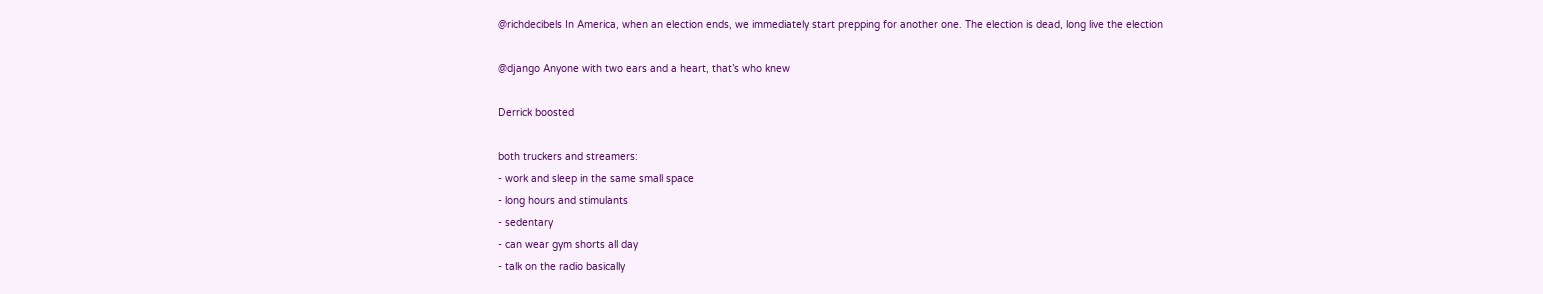@richdecibels In America, when an election ends, we immediately start prepping for another one. The election is dead, long live the election

@django Anyone with two ears and a heart, that’s who knew

Derrick boosted

both truckers and streamers:
- work and sleep in the same small space
- long hours and stimulants
- sedentary
- can wear gym shorts all day
- talk on the radio basically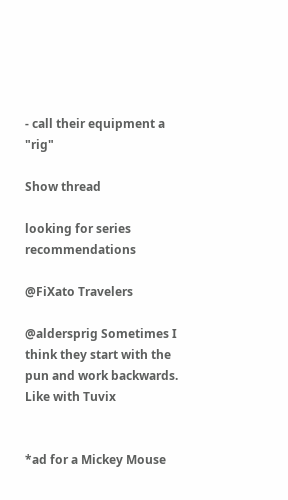- call their equipment a "rig"

Show thread

looking for series recommendations

@FiXato Travelers

@aldersprig Sometimes I think they start with the pun and work backwards. Like with Tuvix


*ad for a Mickey Mouse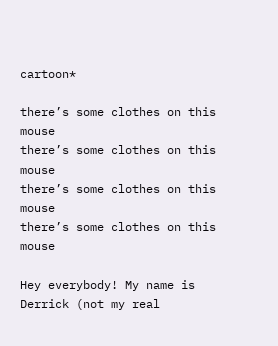cartoon*

there’s some clothes on this mouse
there’s some clothes on this mouse
there’s some clothes on this mouse
there’s some clothes on this mouse

Hey everybody! My name is Derrick (not my real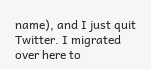name), and I just quit Twitter. I migrated over here to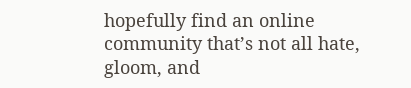hopefully find an online community that’s not all hate, gloom, and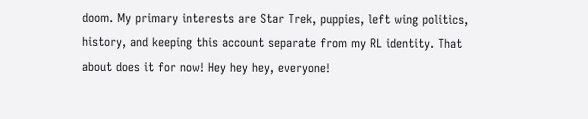doom. My primary interests are Star Trek, puppies, left wing politics, history, and keeping this account separate from my RL identity. That about does it for now! Hey hey hey, everyone!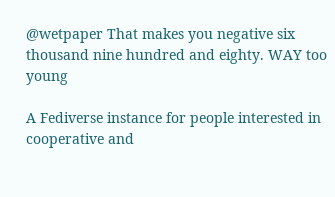@wetpaper That makes you negative six thousand nine hundred and eighty. WAY too young

A Fediverse instance for people interested in cooperative and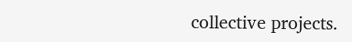collective projects.